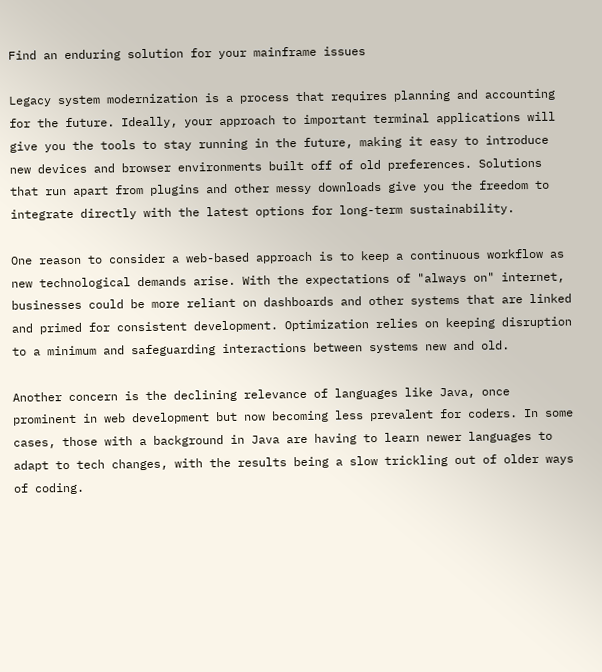Find an enduring solution for your mainframe issues

Legacy system modernization is a process that requires planning and accounting for the future. Ideally, your approach to important terminal applications will give you the tools to stay running in the future, making it easy to introduce new devices and browser environments built off of old preferences. Solutions that run apart from plugins and other messy downloads give you the freedom to integrate directly with the latest options for long-term sustainability.

One reason to consider a web-based approach is to keep a continuous workflow as new technological demands arise. With the expectations of "always on" internet, businesses could be more reliant on dashboards and other systems that are linked and primed for consistent development. Optimization relies on keeping disruption to a minimum and safeguarding interactions between systems new and old.

Another concern is the declining relevance of languages like Java, once prominent in web development but now becoming less prevalent for coders. In some cases, those with a background in Java are having to learn newer languages to adapt to tech changes, with the results being a slow trickling out of older ways of coding.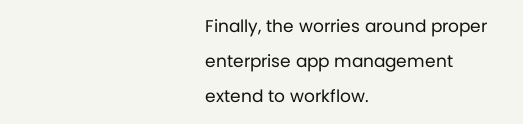Finally, the worries around proper enterprise app management extend to workflow.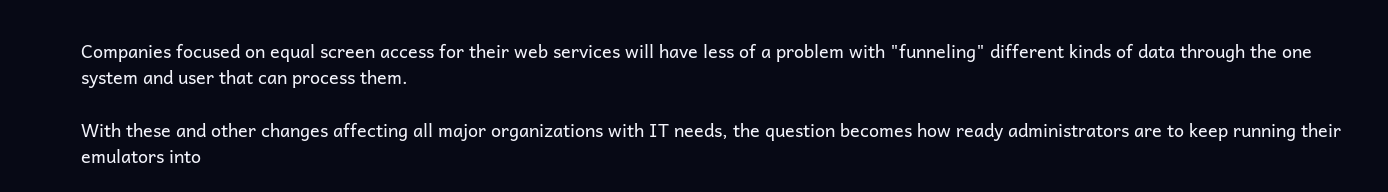Companies focused on equal screen access for their web services will have less of a problem with "funneling" different kinds of data through the one system and user that can process them.

With these and other changes affecting all major organizations with IT needs, the question becomes how ready administrators are to keep running their emulators into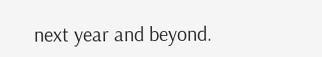next year and beyond.